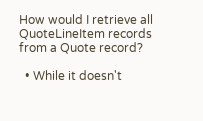How would I retrieve all QuoteLineItem records from a Quote record?

  • While it doesn't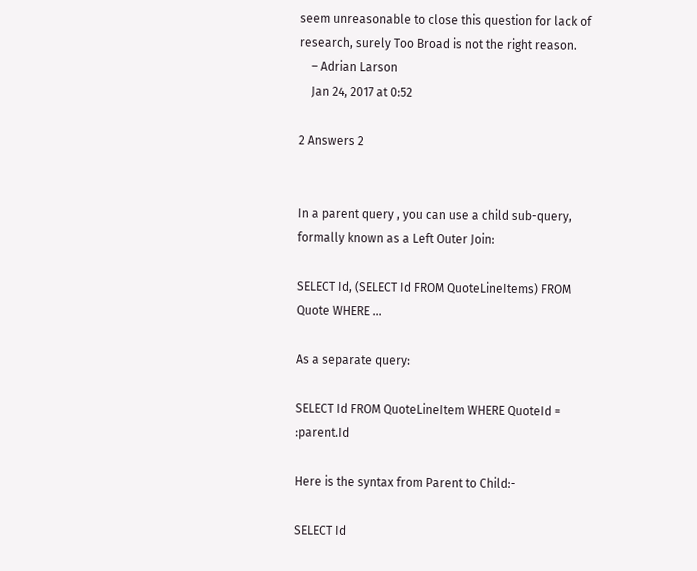seem unreasonable to close this question for lack of research, surely Too Broad is not the right reason.
    – Adrian Larson
    Jan 24, 2017 at 0:52

2 Answers 2


In a parent query , you can use a child sub-query, formally known as a Left Outer Join:

SELECT Id, (SELECT Id FROM QuoteLineItems) FROM Quote WHERE ...

As a separate query:

SELECT Id FROM QuoteLineItem WHERE QuoteId = :parent.Id

Here is the syntax from Parent to Child:-

SELECT Id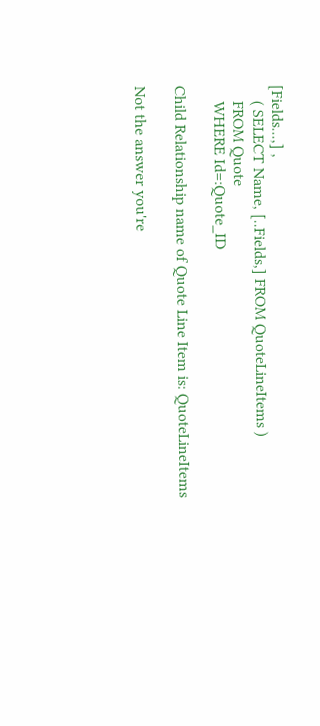[Fields...,] ,
    ( SELECT Name, [..Fields,] FROM QuoteLineItems )
    FROM Quote
    WHERE Id=:Quote_ID

Child Relationship name of Quote Line Item is: QuoteLineItems

Not the answer you're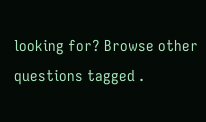looking for? Browse other questions tagged .